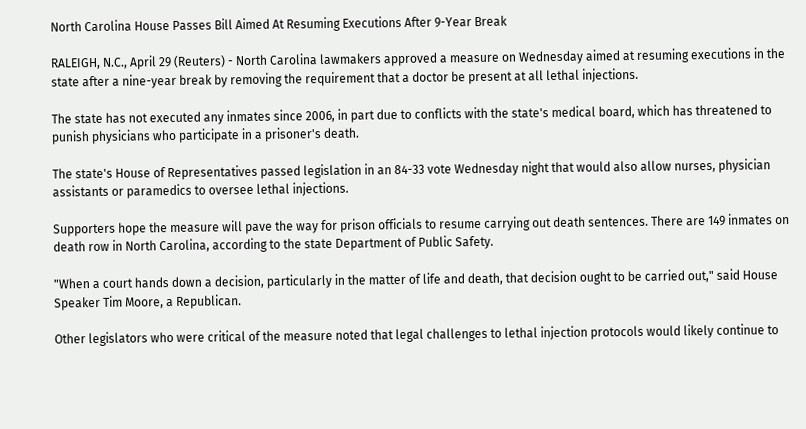North Carolina House Passes Bill Aimed At Resuming Executions After 9-Year Break

RALEIGH, N.C., April 29 (Reuters) - North Carolina lawmakers approved a measure on Wednesday aimed at resuming executions in the state after a nine-year break by removing the requirement that a doctor be present at all lethal injections.

The state has not executed any inmates since 2006, in part due to conflicts with the state's medical board, which has threatened to punish physicians who participate in a prisoner's death.

The state's House of Representatives passed legislation in an 84-33 vote Wednesday night that would also allow nurses, physician assistants or paramedics to oversee lethal injections.

Supporters hope the measure will pave the way for prison officials to resume carrying out death sentences. There are 149 inmates on death row in North Carolina, according to the state Department of Public Safety.

"When a court hands down a decision, particularly in the matter of life and death, that decision ought to be carried out," said House Speaker Tim Moore, a Republican.

Other legislators who were critical of the measure noted that legal challenges to lethal injection protocols would likely continue to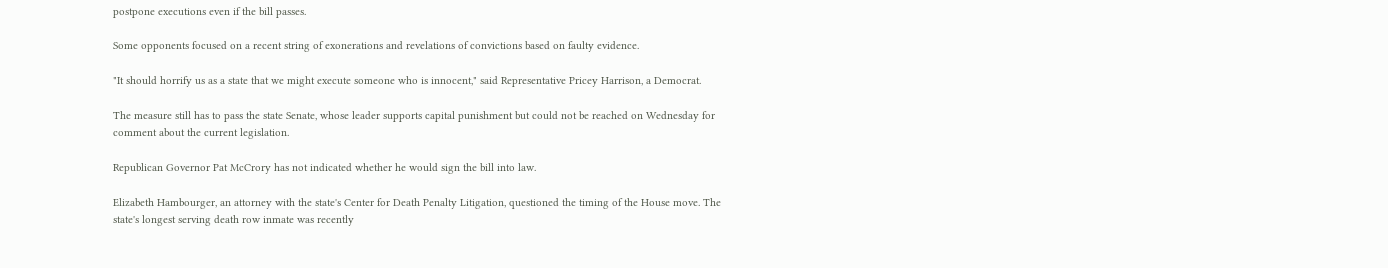postpone executions even if the bill passes.

Some opponents focused on a recent string of exonerations and revelations of convictions based on faulty evidence.

"It should horrify us as a state that we might execute someone who is innocent," said Representative Pricey Harrison, a Democrat.

The measure still has to pass the state Senate, whose leader supports capital punishment but could not be reached on Wednesday for comment about the current legislation.

Republican Governor Pat McCrory has not indicated whether he would sign the bill into law.

Elizabeth Hambourger, an attorney with the state's Center for Death Penalty Litigation, questioned the timing of the House move. The state's longest serving death row inmate was recently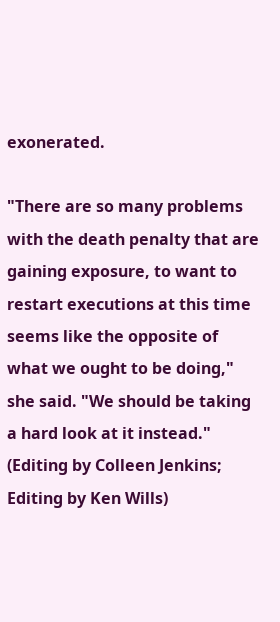exonerated.

"There are so many problems with the death penalty that are gaining exposure, to want to restart executions at this time seems like the opposite of what we ought to be doing," she said. "We should be taking a hard look at it instead." (Editing by Colleen Jenkins; Editing by Ken Wills)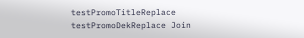testPromoTitleReplace testPromoDekReplace Join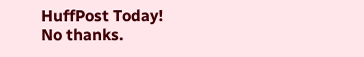HuffPost Today! No thanks.